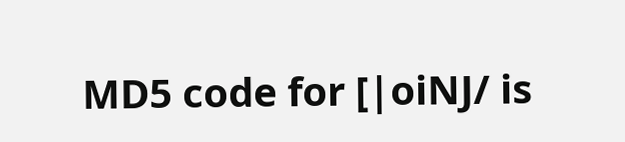MD5 code for [|oiNJ/ is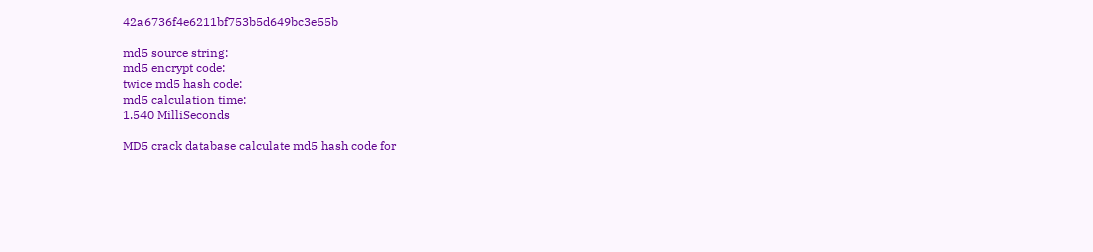42a6736f4e6211bf753b5d649bc3e55b

md5 source string:
md5 encrypt code:
twice md5 hash code:
md5 calculation time:
1.540 MilliSeconds

MD5 crack database calculate md5 hash code for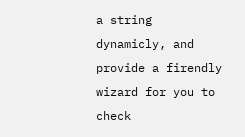a string dynamicly, and provide a firendly wizard for you to check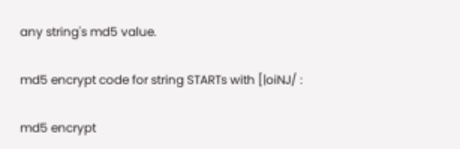any string's md5 value.

md5 encrypt code for string STARTs with [|oiNJ/ :

md5 encrypt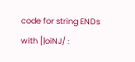code for string ENDs with [|oiNJ/ :